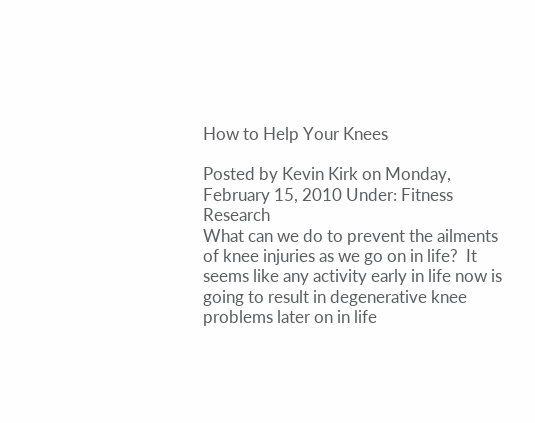How to Help Your Knees

Posted by Kevin Kirk on Monday, February 15, 2010 Under: Fitness Research
What can we do to prevent the ailments of knee injuries as we go on in life?  It seems like any activity early in life now is going to result in degenerative knee problems later on in life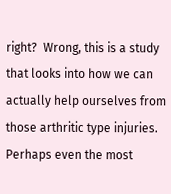right?  Wrong, this is a study that looks into how we can actually help ourselves from those arthritic type injuries.  Perhaps even the most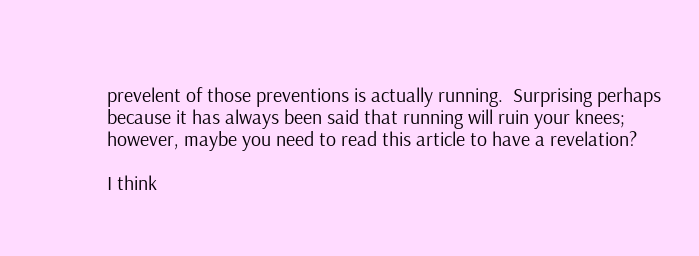prevelent of those preventions is actually running.  Surprising perhaps because it has always been said that running will ruin your knees; however, maybe you need to read this article to have a revelation?

I think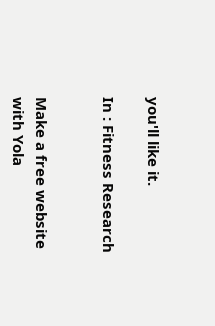you'll like it.

In : Fitness Research


Make a free website with Yola